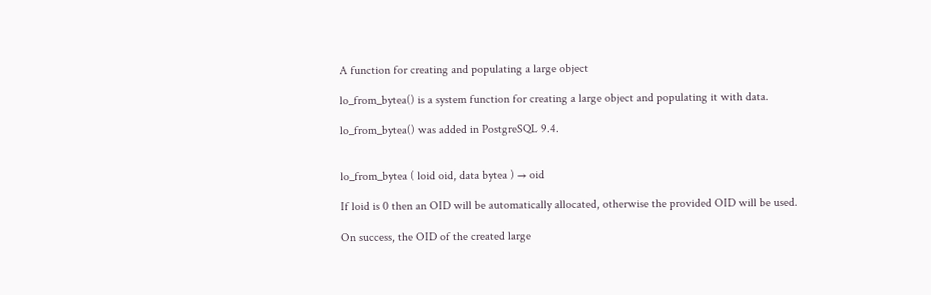A function for creating and populating a large object

lo_from_bytea() is a system function for creating a large object and populating it with data.

lo_from_bytea() was added in PostgreSQL 9.4.


lo_from_bytea ( loid oid, data bytea ) → oid

If loid is 0 then an OID will be automatically allocated, otherwise the provided OID will be used.

On success, the OID of the created large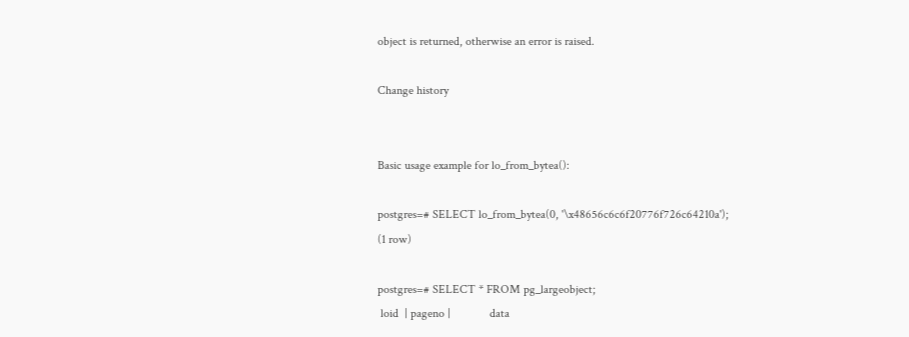object is returned, otherwise an error is raised.

Change history


Basic usage example for lo_from_bytea():

postgres=# SELECT lo_from_bytea(0, '\x48656c6c6f20776f726c64210a');
(1 row)

postgres=# SELECT * FROM pg_largeobject;
 loid  | pageno |             data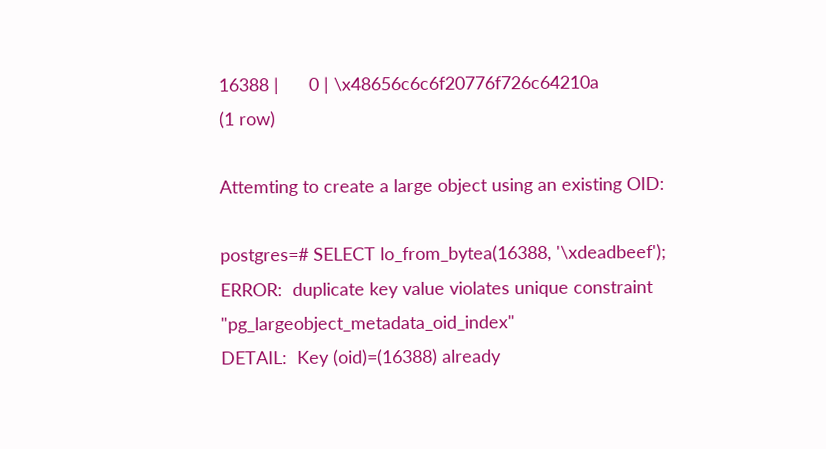16388 |      0 | \x48656c6c6f20776f726c64210a
(1 row)

Attemting to create a large object using an existing OID:

postgres=# SELECT lo_from_bytea(16388, '\xdeadbeef');
ERROR:  duplicate key value violates unique constraint "pg_largeobject_metadata_oid_index"
DETAIL:  Key (oid)=(16388) already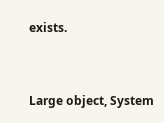exists.


Large object, System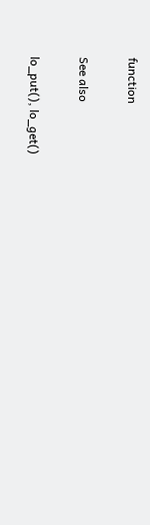function

See also

lo_put(), lo_get()